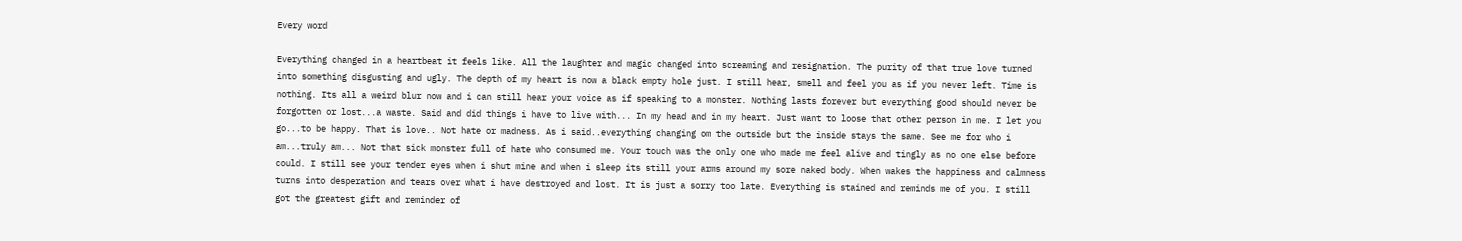Every word

Everything changed in a heartbeat it feels like. All the laughter and magic changed into screaming and resignation. The purity of that true love turned into something disgusting and ugly. The depth of my heart is now a black empty hole just. I still hear, smell and feel you as if you never left. Time is nothing. Its all a weird blur now and i can still hear your voice as if speaking to a monster. Nothing lasts forever but everything good should never be forgotten or lost...a waste. Said and did things i have to live with... In my head and in my heart. Just want to loose that other person in me. I let you go...to be happy. That is love.. Not hate or madness. As i said..everything changing om the outside but the inside stays the same. See me for who i am...truly am... Not that sick monster full of hate who consumed me. Your touch was the only one who made me feel alive and tingly as no one else before could. I still see your tender eyes when i shut mine and when i sleep its still your arms around my sore naked body. When wakes the happiness and calmness turns into desperation and tears over what i have destroyed and lost. It is just a sorry too late. Everything is stained and reminds me of you. I still got the greatest gift and reminder of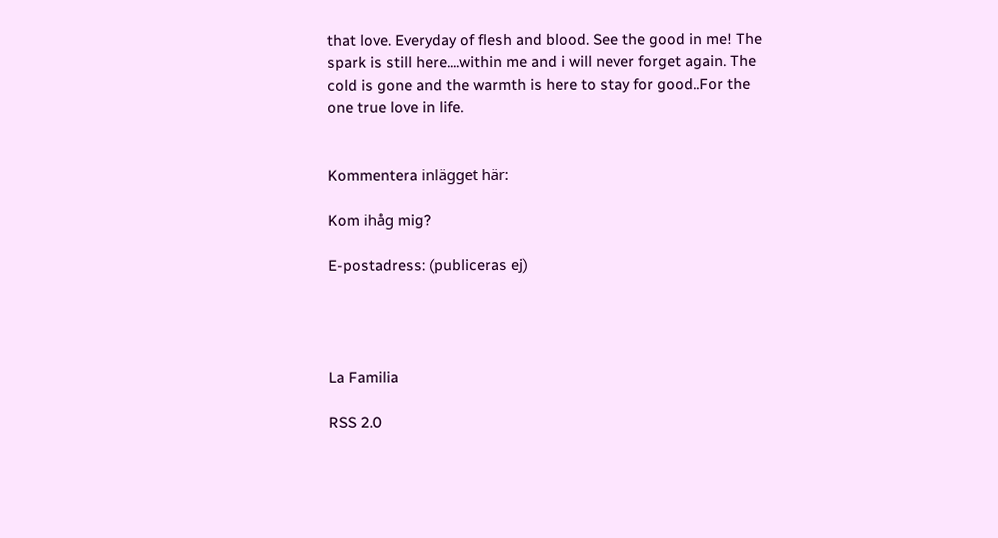that love. Everyday of flesh and blood. See the good in me! The spark is still here....within me and i will never forget again. The cold is gone and the warmth is here to stay for good..For the one true love in life.


Kommentera inlägget här:

Kom ihåg mig?

E-postadress: (publiceras ej)




La Familia

RSS 2.0